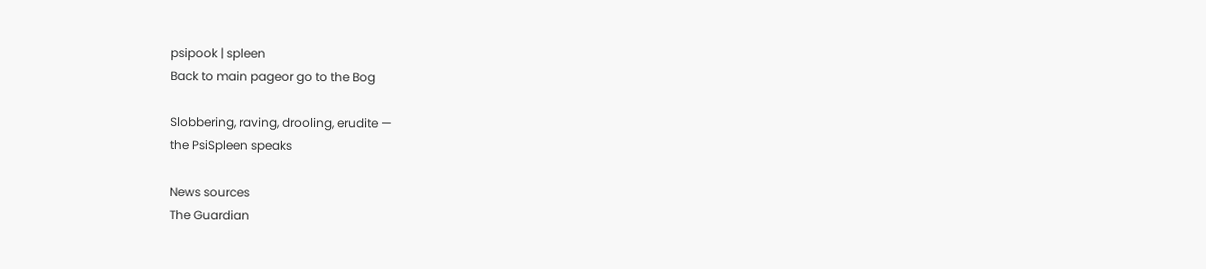psipook | spleen
Back to main pageor go to the Bog

Slobbering, raving, drooling, erudite —
the PsiSpleen speaks

News sources
The Guardian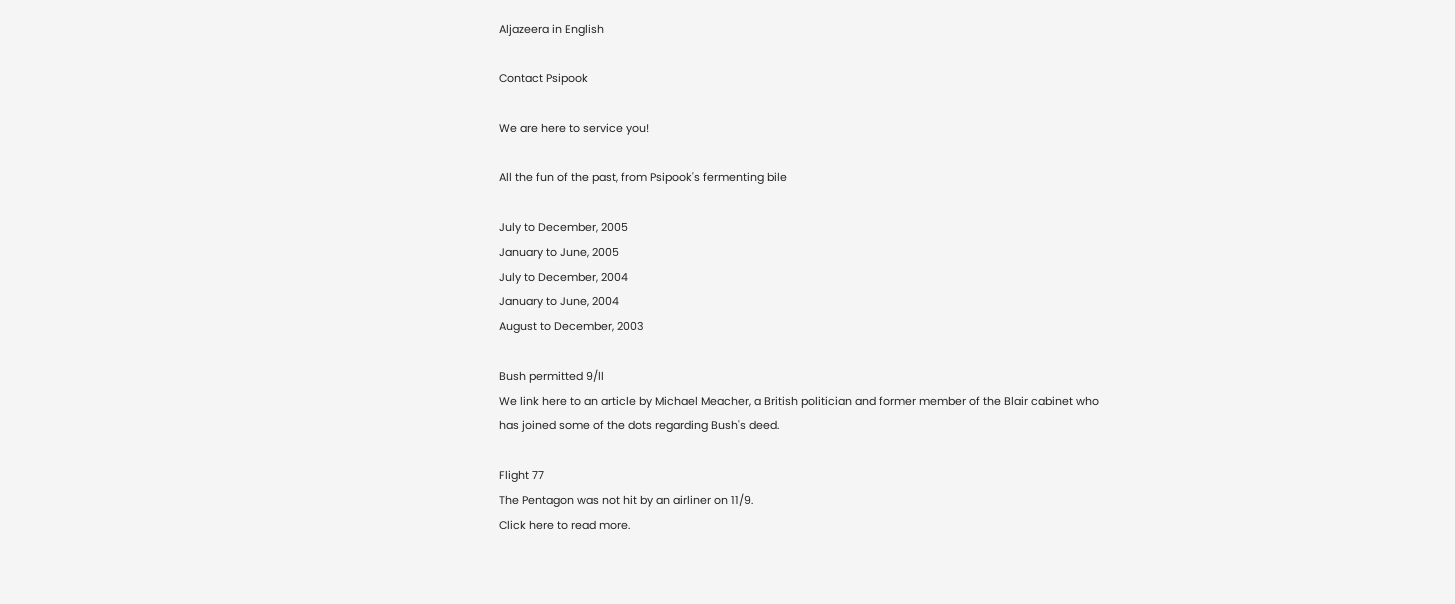Aljazeera in English

Contact Psipook

We are here to service you!

All the fun of the past, from Psipook's fermenting bile

July to December, 2005
January to June, 2005
July to December, 2004
January to June, 2004
August to December, 2003

Bush permitted 9/ll
We link here to an article by Michael Meacher, a British politician and former member of the Blair cabinet who has joined some of the dots regarding Bush's deed.

Flight 77
The Pentagon was not hit by an airliner on 11/9.
Click here to read more.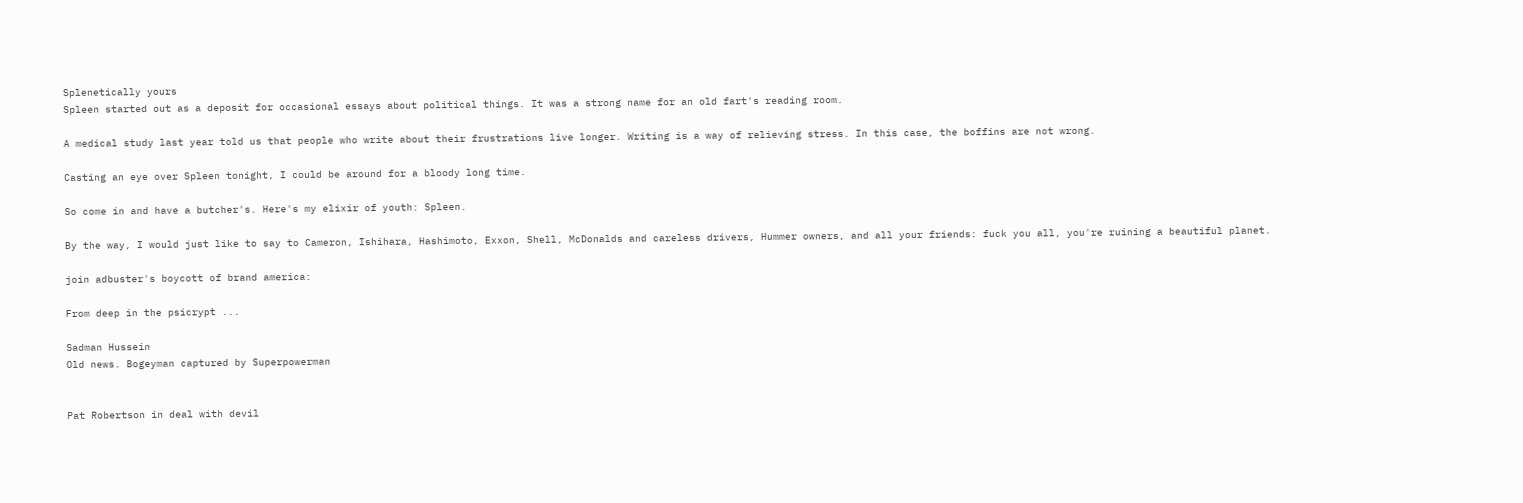Splenetically yours
Spleen started out as a deposit for occasional essays about political things. It was a strong name for an old fart's reading room.

A medical study last year told us that people who write about their frustrations live longer. Writing is a way of relieving stress. In this case, the boffins are not wrong.

Casting an eye over Spleen tonight, I could be around for a bloody long time.

So come in and have a butcher's. Here's my elixir of youth: Spleen.

By the way, I would just like to say to Cameron, Ishihara, Hashimoto, Exxon, Shell, McDonalds and careless drivers, Hummer owners, and all your friends: fuck you all, you're ruining a beautiful planet.

join adbuster's boycott of brand america:

From deep in the psicrypt ...

Sadman Hussein
Old news. Bogeyman captured by Superpowerman


Pat Robertson in deal with devil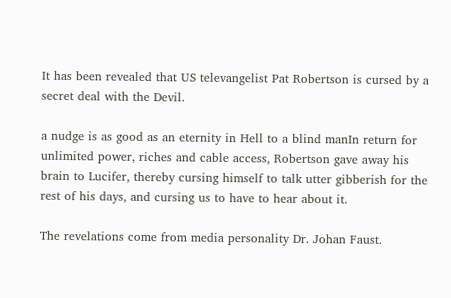It has been revealed that US televangelist Pat Robertson is cursed by a secret deal with the Devil.

a nudge is as good as an eternity in Hell to a blind manIn return for unlimited power, riches and cable access, Robertson gave away his brain to Lucifer, thereby cursing himself to talk utter gibberish for the rest of his days, and cursing us to have to hear about it.

The revelations come from media personality Dr. Johan Faust.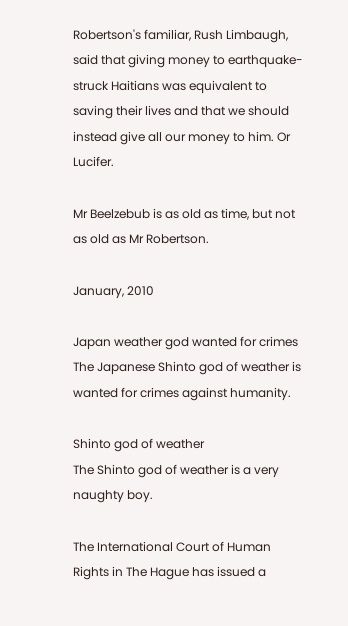Robertson's familiar, Rush Limbaugh, said that giving money to earthquake-struck Haitians was equivalent to saving their lives and that we should instead give all our money to him. Or Lucifer.

Mr Beelzebub is as old as time, but not as old as Mr Robertson.

January, 2010

Japan weather god wanted for crimes
The Japanese Shinto god of weather is wanted for crimes against humanity.

Shinto god of weather
The Shinto god of weather is a very naughty boy.

The International Court of Human Rights in The Hague has issued a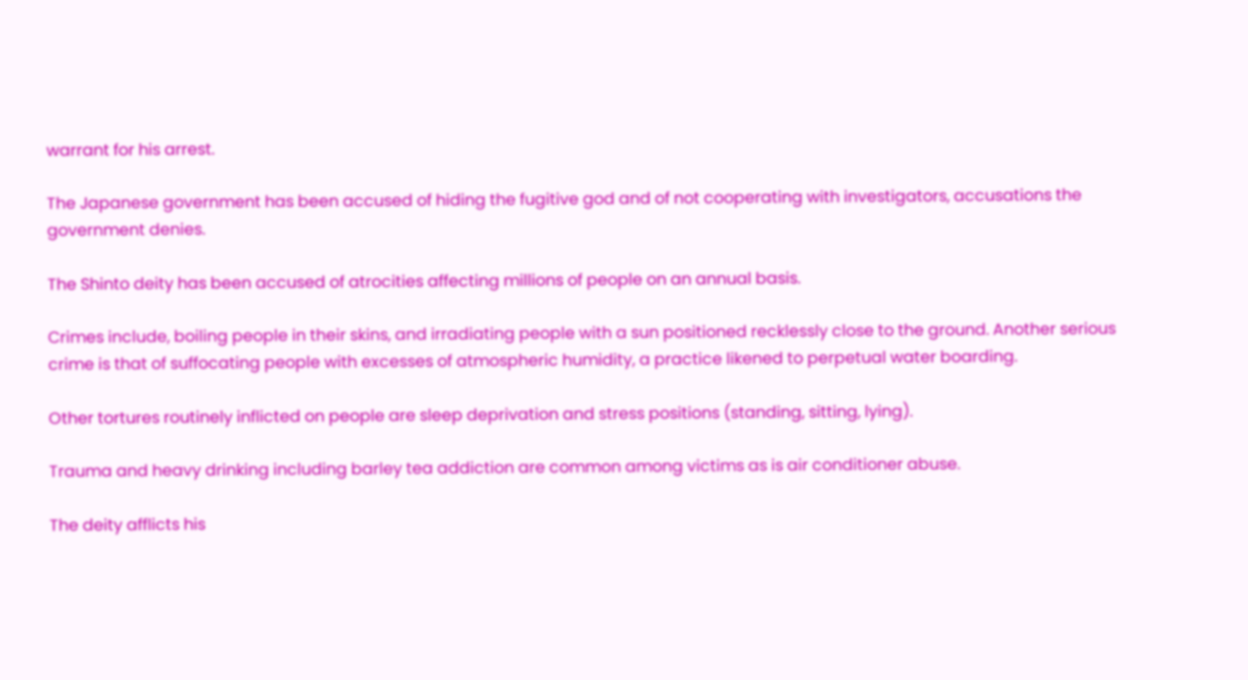warrant for his arrest.

The Japanese government has been accused of hiding the fugitive god and of not cooperating with investigators, accusations the government denies.

The Shinto deity has been accused of atrocities affecting millions of people on an annual basis.

Crimes include, boiling people in their skins, and irradiating people with a sun positioned recklessly close to the ground. Another serious crime is that of suffocating people with excesses of atmospheric humidity, a practice likened to perpetual water boarding.

Other tortures routinely inflicted on people are sleep deprivation and stress positions (standing, sitting, lying).

Trauma and heavy drinking including barley tea addiction are common among victims as is air conditioner abuse.

The deity afflicts his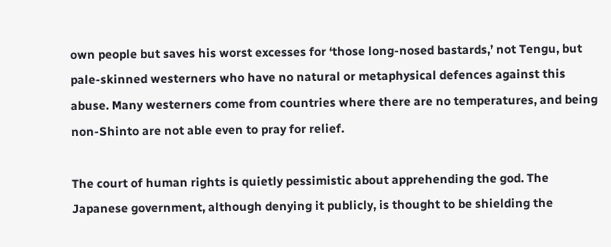own people but saves his worst excesses for ‘those long-nosed bastards,’ not Tengu, but pale-skinned westerners who have no natural or metaphysical defences against this abuse. Many westerners come from countries where there are no temperatures, and being non-Shinto are not able even to pray for relief.

The court of human rights is quietly pessimistic about apprehending the god. The Japanese government, although denying it publicly, is thought to be shielding the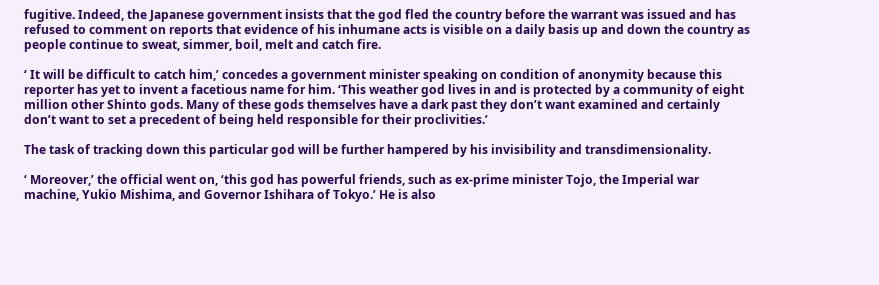fugitive. Indeed, the Japanese government insists that the god fled the country before the warrant was issued and has refused to comment on reports that evidence of his inhumane acts is visible on a daily basis up and down the country as people continue to sweat, simmer, boil, melt and catch fire.

‘ It will be difficult to catch him,’ concedes a government minister speaking on condition of anonymity because this reporter has yet to invent a facetious name for him. ‘This weather god lives in and is protected by a community of eight million other Shinto gods. Many of these gods themselves have a dark past they don’t want examined and certainly don’t want to set a precedent of being held responsible for their proclivities.’

The task of tracking down this particular god will be further hampered by his invisibility and transdimensionality.

‘ Moreover,’ the official went on, ‘this god has powerful friends, such as ex-prime minister Tojo, the Imperial war machine, Yukio Mishima, and Governor Ishihara of Tokyo.’ He is also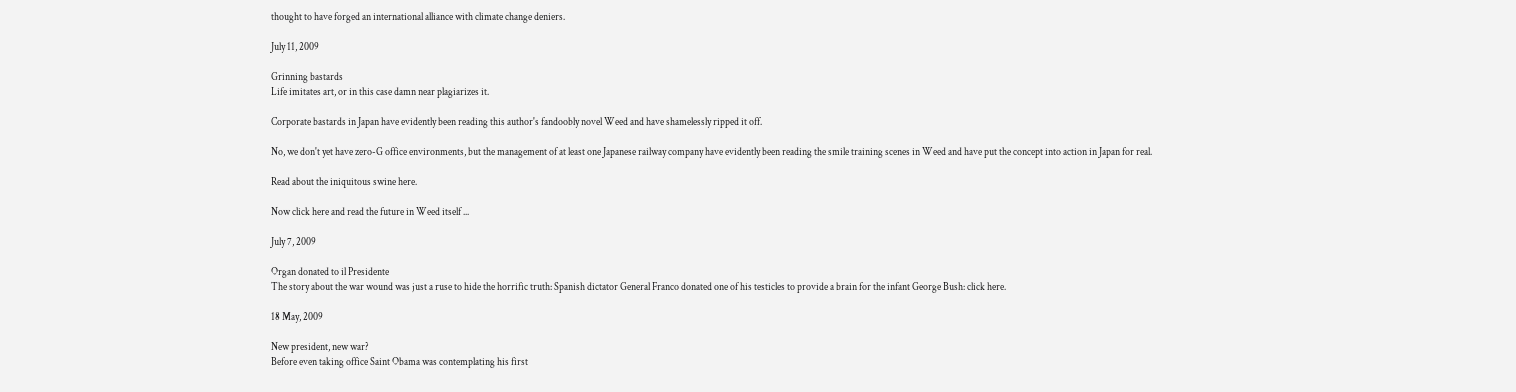thought to have forged an international alliance with climate change deniers.

July 11, 2009

Grinning bastards
Life imitates art, or in this case damn near plagiarizes it.

Corporate bastards in Japan have evidently been reading this author's fandoobly novel Weed and have shamelessly ripped it off.

No, we don't yet have zero-G office environments, but the management of at least one Japanese railway company have evidently been reading the smile training scenes in Weed and have put the concept into action in Japan for real.

Read about the iniquitous swine here.

Now click here and read the future in Weed itself ...

July 7, 2009

Organ donated to il Presidente
The story about the war wound was just a ruse to hide the horrific truth: Spanish dictator General Franco donated one of his testicles to provide a brain for the infant George Bush: click here.

18 May, 2009

New president, new war?
Before even taking office Saint Obama was contemplating his first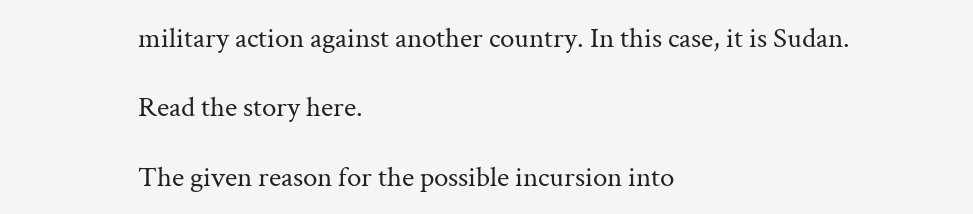military action against another country. In this case, it is Sudan.

Read the story here.

The given reason for the possible incursion into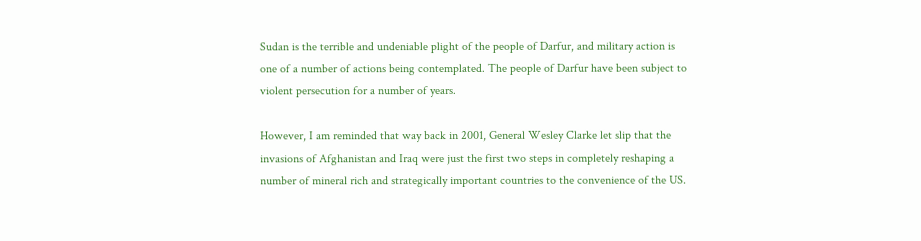Sudan is the terrible and undeniable plight of the people of Darfur, and military action is one of a number of actions being contemplated. The people of Darfur have been subject to violent persecution for a number of years.

However, I am reminded that way back in 2001, General Wesley Clarke let slip that the invasions of Afghanistan and Iraq were just the first two steps in completely reshaping a number of mineral rich and strategically important countries to the convenience of the US.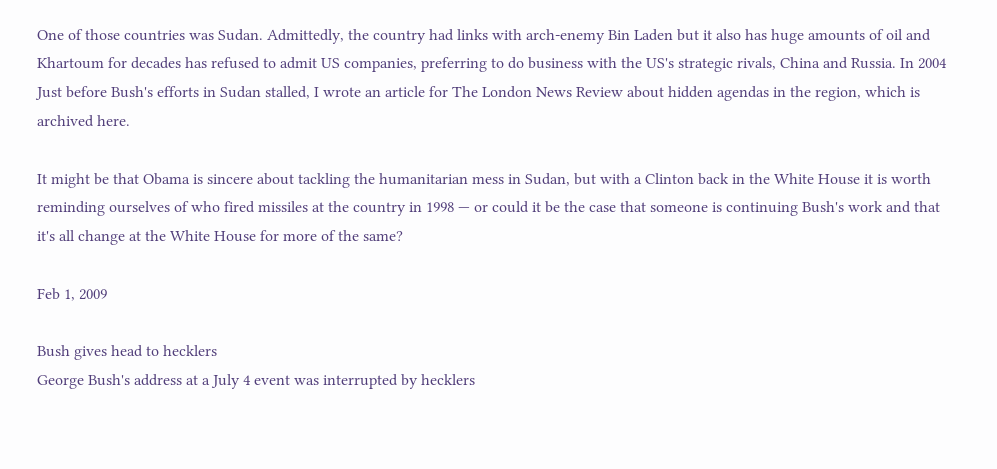One of those countries was Sudan. Admittedly, the country had links with arch-enemy Bin Laden but it also has huge amounts of oil and Khartoum for decades has refused to admit US companies, preferring to do business with the US's strategic rivals, China and Russia. In 2004 Just before Bush's efforts in Sudan stalled, I wrote an article for The London News Review about hidden agendas in the region, which is archived here.

It might be that Obama is sincere about tackling the humanitarian mess in Sudan, but with a Clinton back in the White House it is worth reminding ourselves of who fired missiles at the country in 1998 — or could it be the case that someone is continuing Bush's work and that it's all change at the White House for more of the same?

Feb 1, 2009

Bush gives head to hecklers
George Bush's address at a July 4 event was interrupted by hecklers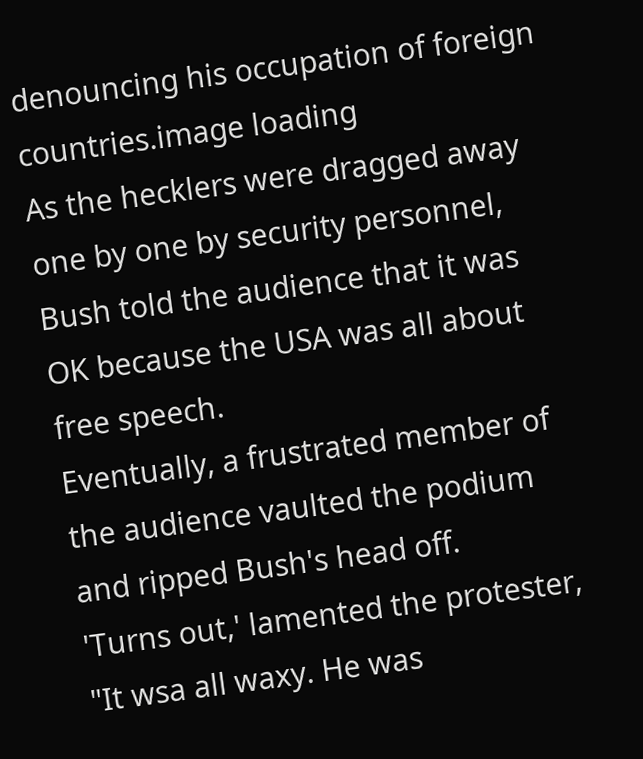denouncing his occupation of foreign countries.image loading
As the hecklers were dragged away one by one by security personnel, Bush told the audience that it was OK because the USA was all about free speech.
Eventually, a frustrated member of the audience vaulted the podium and ripped Bush's head off.
'Turns out,' lamented the protester, "It wsa all waxy. He was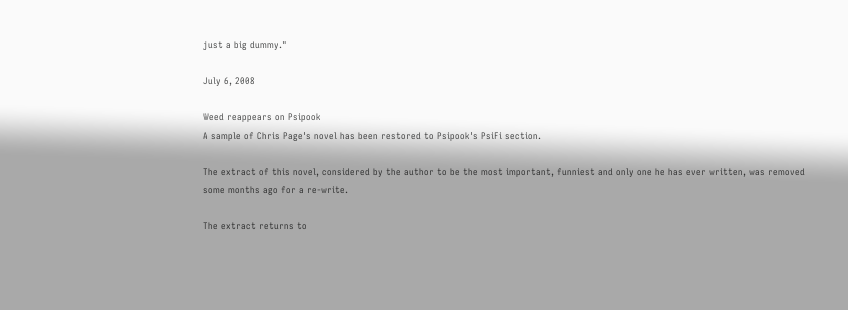just a big dummy."

July 6, 2008

Weed reappears on Psipook
A sample of Chris Page's novel has been restored to Psipook's PsiFi section.

The extract of this novel, considered by the author to be the most important, funniest and only one he has ever written, was removed some months ago for a re-write.

The extract returns to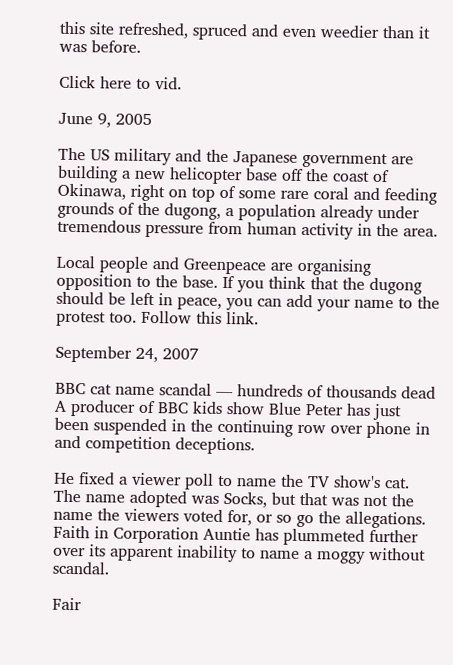this site refreshed, spruced and even weedier than it was before.

Click here to vid.

June 9, 2005

The US military and the Japanese government are building a new helicopter base off the coast of Okinawa, right on top of some rare coral and feeding grounds of the dugong, a population already under tremendous pressure from human activity in the area.

Local people and Greenpeace are organising opposition to the base. If you think that the dugong should be left in peace, you can add your name to the protest too. Follow this link.

September 24, 2007

BBC cat name scandal — hundreds of thousands dead
A producer of BBC kids show Blue Peter has just been suspended in the continuing row over phone in and competition deceptions.

He fixed a viewer poll to name the TV show's cat. The name adopted was Socks, but that was not the name the viewers voted for, or so go the allegations. Faith in Corporation Auntie has plummeted further over its apparent inability to name a moggy without scandal.

Fair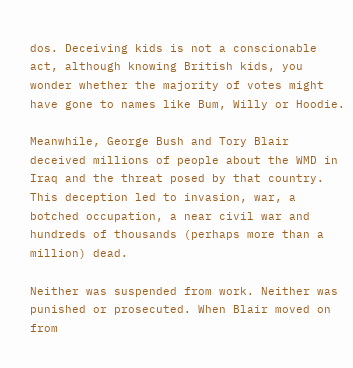dos. Deceiving kids is not a conscionable act, although knowing British kids, you wonder whether the majority of votes might have gone to names like Bum, Willy or Hoodie.

Meanwhile, George Bush and Tory Blair deceived millions of people about the WMD in Iraq and the threat posed by that country. This deception led to invasion, war, a botched occupation, a near civil war and hundreds of thousands (perhaps more than a million) dead.

Neither was suspended from work. Neither was punished or prosecuted. When Blair moved on from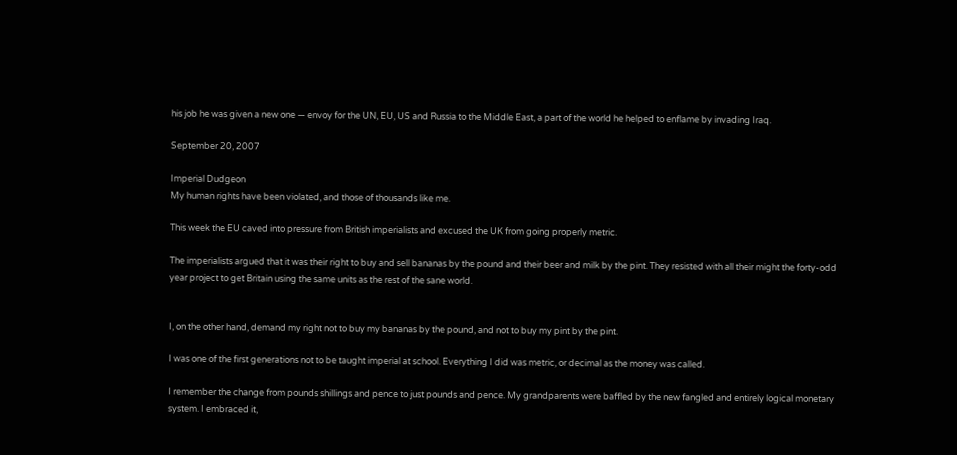his job he was given a new one — envoy for the UN, EU, US and Russia to the Middle East, a part of the world he helped to enflame by invading Iraq.

September 20, 2007

Imperial Dudgeon
My human rights have been violated, and those of thousands like me.

This week the EU caved into pressure from British imperialists and excused the UK from going properly metric.

The imperialists argued that it was their right to buy and sell bananas by the pound and their beer and milk by the pint. They resisted with all their might the forty-odd year project to get Britain using the same units as the rest of the sane world.


I, on the other hand, demand my right not to buy my bananas by the pound, and not to buy my pint by the pint.

I was one of the first generations not to be taught imperial at school. Everything I did was metric, or decimal as the money was called.

I remember the change from pounds shillings and pence to just pounds and pence. My grandparents were baffled by the new fangled and entirely logical monetary system. I embraced it,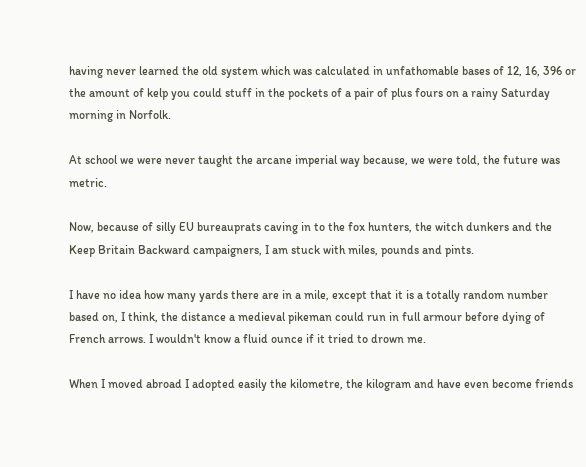having never learned the old system which was calculated in unfathomable bases of 12, 16, 396 or the amount of kelp you could stuff in the pockets of a pair of plus fours on a rainy Saturday morning in Norfolk.

At school we were never taught the arcane imperial way because, we were told, the future was metric.

Now, because of silly EU bureauprats caving in to the fox hunters, the witch dunkers and the Keep Britain Backward campaigners, I am stuck with miles, pounds and pints.

I have no idea how many yards there are in a mile, except that it is a totally random number based on, I think, the distance a medieval pikeman could run in full armour before dying of French arrows. I wouldn't know a fluid ounce if it tried to drown me.

When I moved abroad I adopted easily the kilometre, the kilogram and have even become friends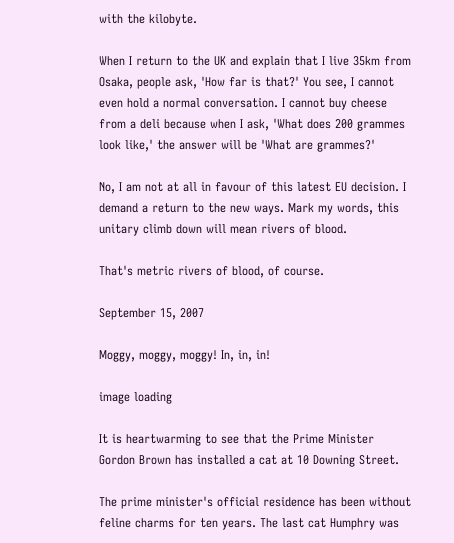with the kilobyte.

When I return to the UK and explain that I live 35km from Osaka, people ask, 'How far is that?' You see, I cannot even hold a normal conversation. I cannot buy cheese from a deli because when I ask, 'What does 200 grammes look like,' the answer will be 'What are grammes?'

No, I am not at all in favour of this latest EU decision. I demand a return to the new ways. Mark my words, this unitary climb down will mean rivers of blood.

That's metric rivers of blood, of course.

September 15, 2007

Moggy, moggy, moggy! In, in, in!

image loading

It is heartwarming to see that the Prime Minister Gordon Brown has installed a cat at 10 Downing Street.

The prime minister's official residence has been without feline charms for ten years. The last cat Humphry was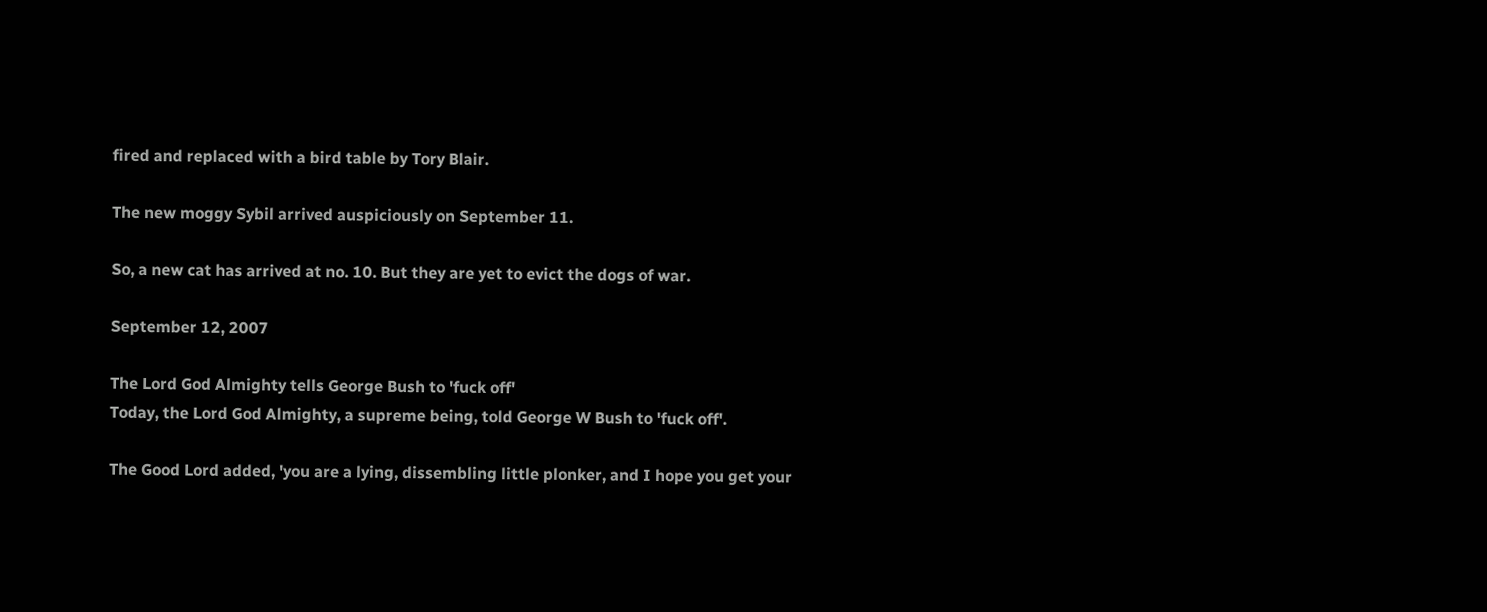fired and replaced with a bird table by Tory Blair.

The new moggy Sybil arrived auspiciously on September 11.

So, a new cat has arrived at no. 10. But they are yet to evict the dogs of war.

September 12, 2007

The Lord God Almighty tells George Bush to 'fuck off'
Today, the Lord God Almighty, a supreme being, told George W Bush to 'fuck off'.

The Good Lord added, 'you are a lying, dissembling little plonker, and I hope you get your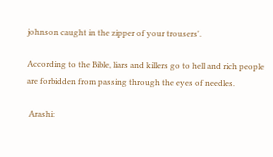johnson caught in the zipper of your trousers'.

According to the Bible, liars and killers go to hell and rich people are forbidden from passing through the eyes of needles.

 Arashi: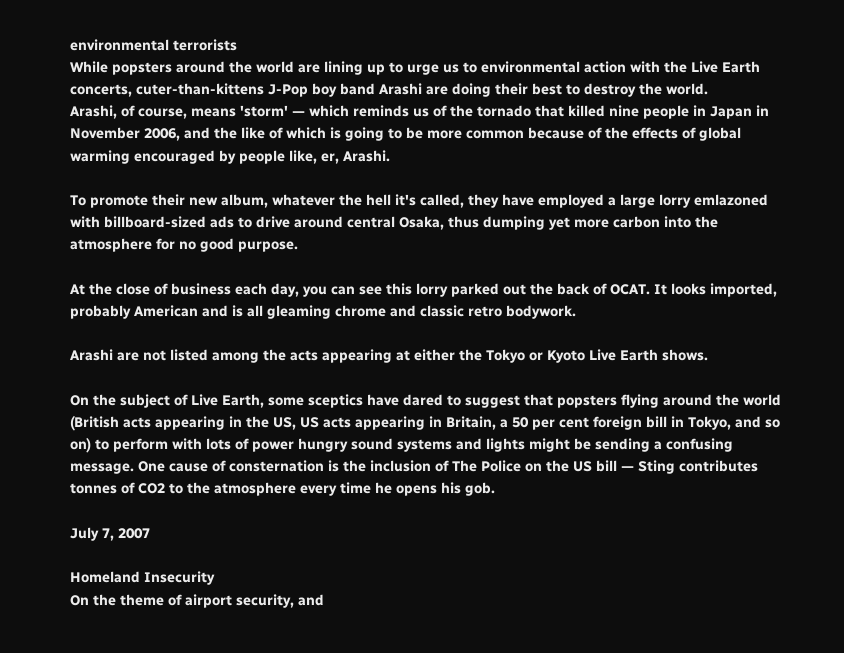environmental terrorists
While popsters around the world are lining up to urge us to environmental action with the Live Earth concerts, cuter-than-kittens J-Pop boy band Arashi are doing their best to destroy the world.
Arashi, of course, means 'storm' — which reminds us of the tornado that killed nine people in Japan in November 2006, and the like of which is going to be more common because of the effects of global warming encouraged by people like, er, Arashi.

To promote their new album, whatever the hell it's called, they have employed a large lorry emlazoned with billboard-sized ads to drive around central Osaka, thus dumping yet more carbon into the atmosphere for no good purpose.

At the close of business each day, you can see this lorry parked out the back of OCAT. It looks imported, probably American and is all gleaming chrome and classic retro bodywork.

Arashi are not listed among the acts appearing at either the Tokyo or Kyoto Live Earth shows.

On the subject of Live Earth, some sceptics have dared to suggest that popsters flying around the world (British acts appearing in the US, US acts appearing in Britain, a 50 per cent foreign bill in Tokyo, and so on) to perform with lots of power hungry sound systems and lights might be sending a confusing message. One cause of consternation is the inclusion of The Police on the US bill — Sting contributes tonnes of CO2 to the atmosphere every time he opens his gob.

July 7, 2007

Homeland Insecurity
On the theme of airport security, and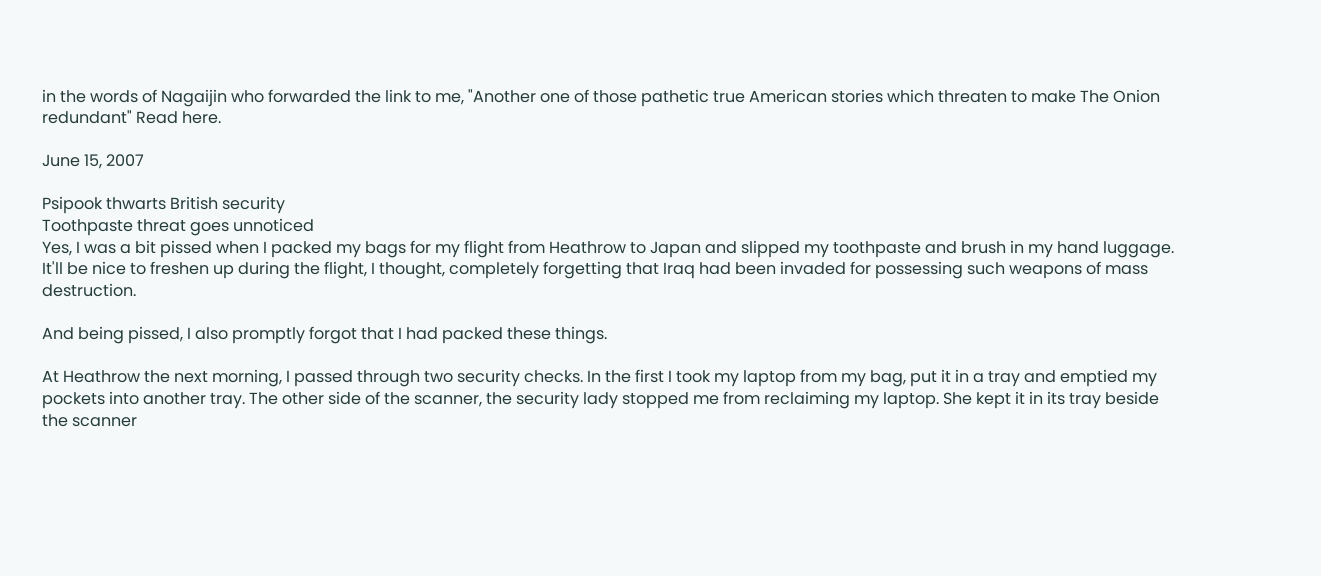in the words of Nagaijin who forwarded the link to me, "Another one of those pathetic true American stories which threaten to make The Onion redundant" Read here.

June 15, 2007

Psipook thwarts British security
Toothpaste threat goes unnoticed
Yes, I was a bit pissed when I packed my bags for my flight from Heathrow to Japan and slipped my toothpaste and brush in my hand luggage. It'll be nice to freshen up during the flight, I thought, completely forgetting that Iraq had been invaded for possessing such weapons of mass destruction.

And being pissed, I also promptly forgot that I had packed these things.

At Heathrow the next morning, I passed through two security checks. In the first I took my laptop from my bag, put it in a tray and emptied my pockets into another tray. The other side of the scanner, the security lady stopped me from reclaiming my laptop. She kept it in its tray beside the scanner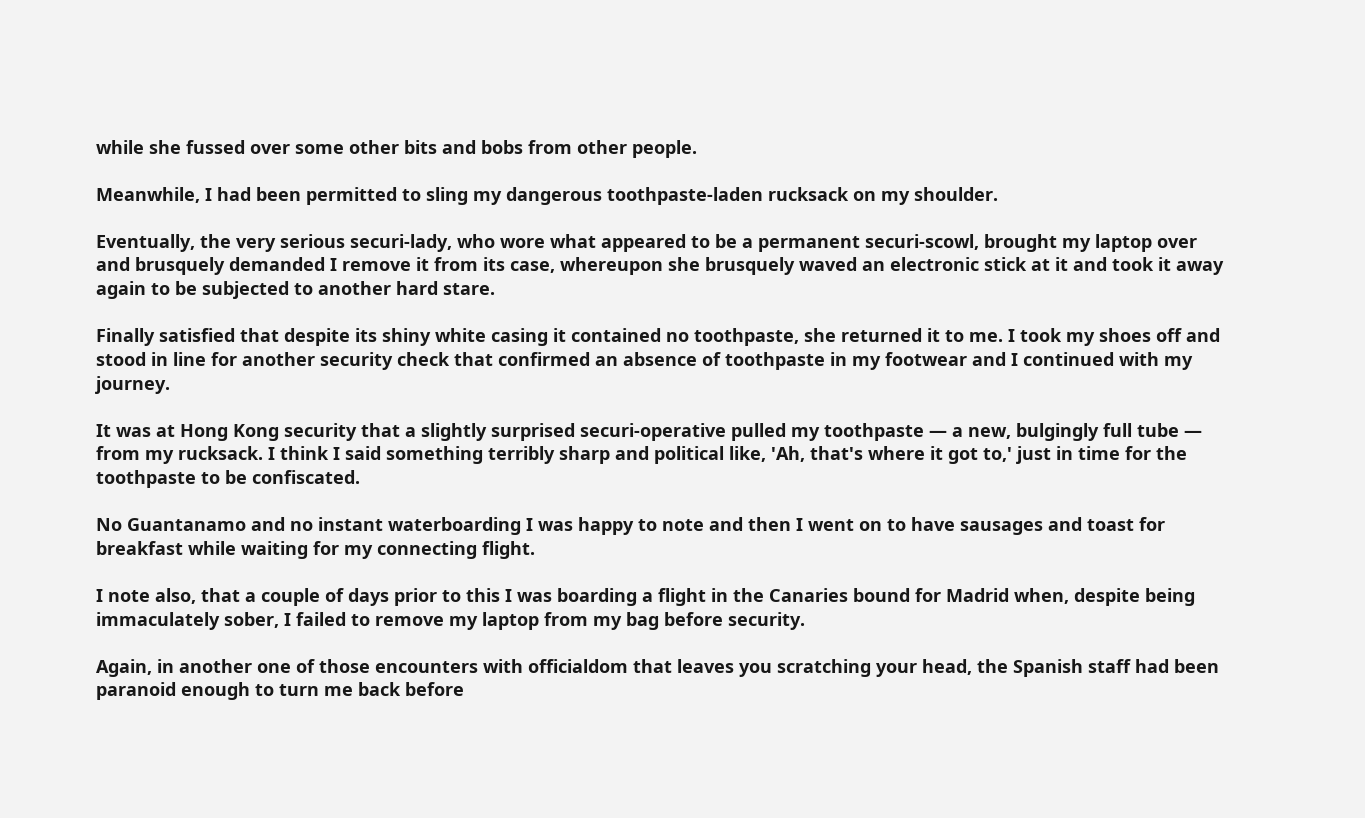while she fussed over some other bits and bobs from other people.

Meanwhile, I had been permitted to sling my dangerous toothpaste-laden rucksack on my shoulder.

Eventually, the very serious securi-lady, who wore what appeared to be a permanent securi-scowl, brought my laptop over and brusquely demanded I remove it from its case, whereupon she brusquely waved an electronic stick at it and took it away again to be subjected to another hard stare.

Finally satisfied that despite its shiny white casing it contained no toothpaste, she returned it to me. I took my shoes off and stood in line for another security check that confirmed an absence of toothpaste in my footwear and I continued with my journey.

It was at Hong Kong security that a slightly surprised securi-operative pulled my toothpaste — a new, bulgingly full tube — from my rucksack. I think I said something terribly sharp and political like, 'Ah, that's where it got to,' just in time for the toothpaste to be confiscated.

No Guantanamo and no instant waterboarding I was happy to note and then I went on to have sausages and toast for breakfast while waiting for my connecting flight.

I note also, that a couple of days prior to this I was boarding a flight in the Canaries bound for Madrid when, despite being immaculately sober, I failed to remove my laptop from my bag before security.

Again, in another one of those encounters with officialdom that leaves you scratching your head, the Spanish staff had been paranoid enough to turn me back before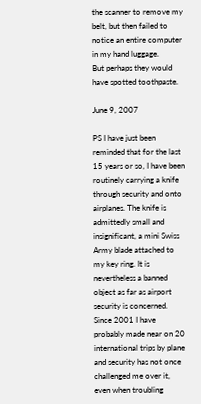the scanner to remove my belt, but then failed to notice an entire computer in my hand luggage.
But perhaps they would have spotted toothpaste.

June 9, 2007

PS I have just been reminded that for the last 15 years or so, I have been routinely carrying a knife through security and onto airplanes. The knife is admittedly small and insignificant, a mini Swiss Army blade attached to my key ring. It is nevertheless a banned object as far as airport security is concerned. Since 2001 I have probably made near on 20 international trips by plane and security has not once challenged me over it, even when troubling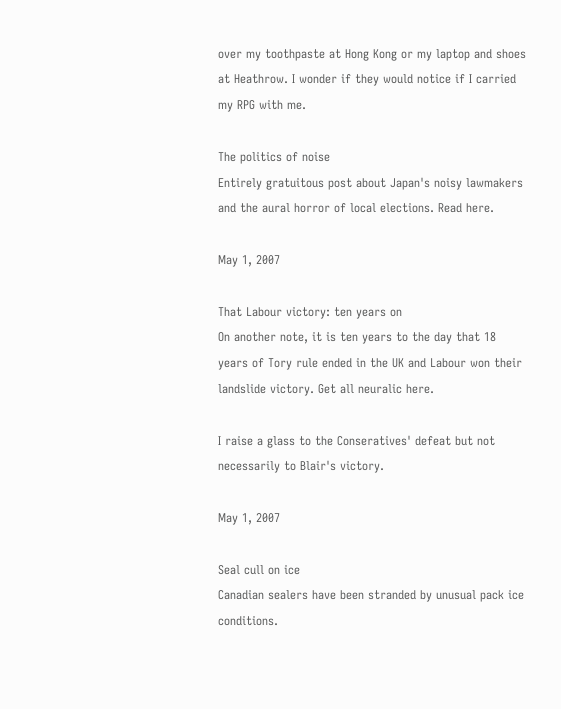over my toothpaste at Hong Kong or my laptop and shoes at Heathrow. I wonder if they would notice if I carried my RPG with me.

The politics of noise
Entirely gratuitous post about Japan's noisy lawmakers and the aural horror of local elections. Read here.

May 1, 2007

That Labour victory: ten years on
On another note, it is ten years to the day that 18 years of Tory rule ended in the UK and Labour won their landslide victory. Get all neuralic here.

I raise a glass to the Conseratives' defeat but not necessarily to Blair's victory.

May 1, 2007

Seal cull on ice
Canadian sealers have been stranded by unusual pack ice conditions.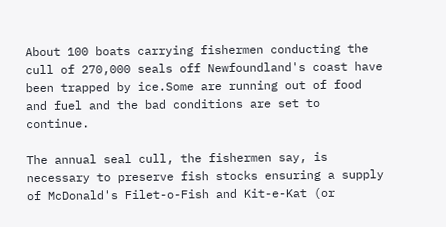About 100 boats carrying fishermen conducting the cull of 270,000 seals off Newfoundland's coast have been trapped by ice.Some are running out of food and fuel and the bad conditions are set to continue.

The annual seal cull, the fishermen say, is necessary to preserve fish stocks ensuring a supply of McDonald's Filet-o-Fish and Kit-e-Kat (or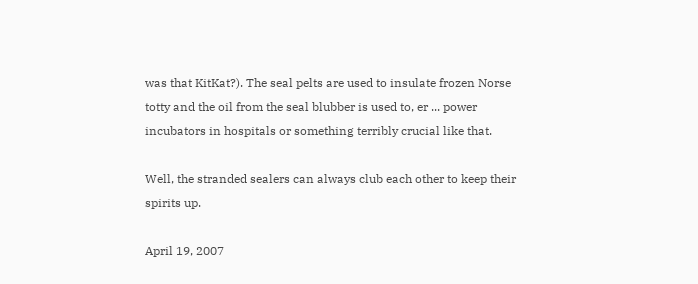was that KitKat?). The seal pelts are used to insulate frozen Norse totty and the oil from the seal blubber is used to, er ... power incubators in hospitals or something terribly crucial like that.

Well, the stranded sealers can always club each other to keep their spirits up.

April 19, 2007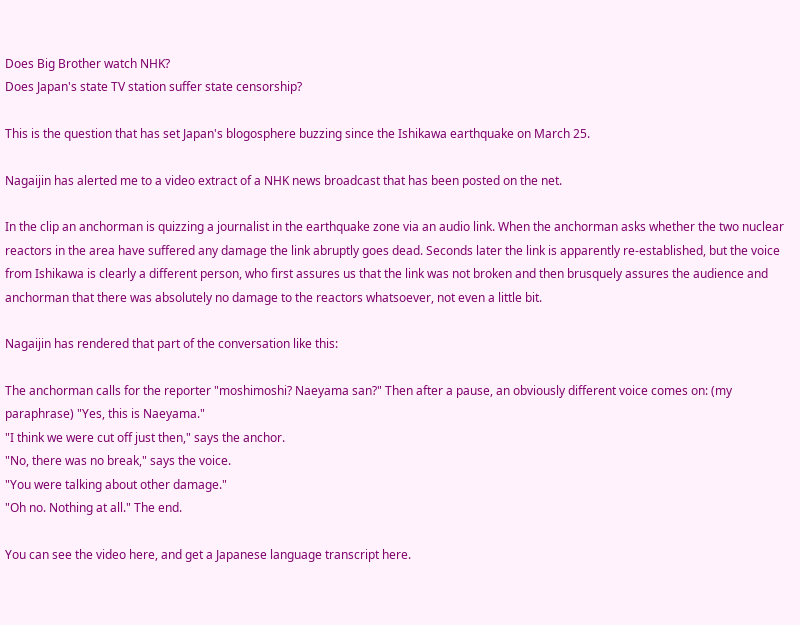Does Big Brother watch NHK?
Does Japan's state TV station suffer state censorship?

This is the question that has set Japan's blogosphere buzzing since the Ishikawa earthquake on March 25.

Nagaijin has alerted me to a video extract of a NHK news broadcast that has been posted on the net.

In the clip an anchorman is quizzing a journalist in the earthquake zone via an audio link. When the anchorman asks whether the two nuclear reactors in the area have suffered any damage the link abruptly goes dead. Seconds later the link is apparently re-established, but the voice from Ishikawa is clearly a different person, who first assures us that the link was not broken and then brusquely assures the audience and anchorman that there was absolutely no damage to the reactors whatsoever, not even a little bit.

Nagaijin has rendered that part of the conversation like this:

The anchorman calls for the reporter "moshimoshi? Naeyama san?" Then after a pause, an obviously different voice comes on: (my paraphrase) "Yes, this is Naeyama."
"I think we were cut off just then," says the anchor.
"No, there was no break," says the voice.
"You were talking about other damage."
"Oh no. Nothing at all." The end.

You can see the video here, and get a Japanese language transcript here.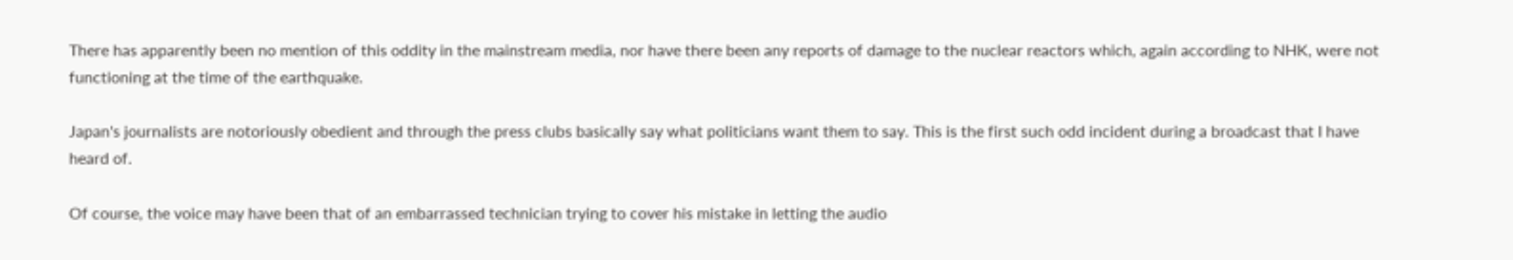There has apparently been no mention of this oddity in the mainstream media, nor have there been any reports of damage to the nuclear reactors which, again according to NHK, were not functioning at the time of the earthquake.

Japan's journalists are notoriously obedient and through the press clubs basically say what politicians want them to say. This is the first such odd incident during a broadcast that I have heard of.

Of course, the voice may have been that of an embarrassed technician trying to cover his mistake in letting the audio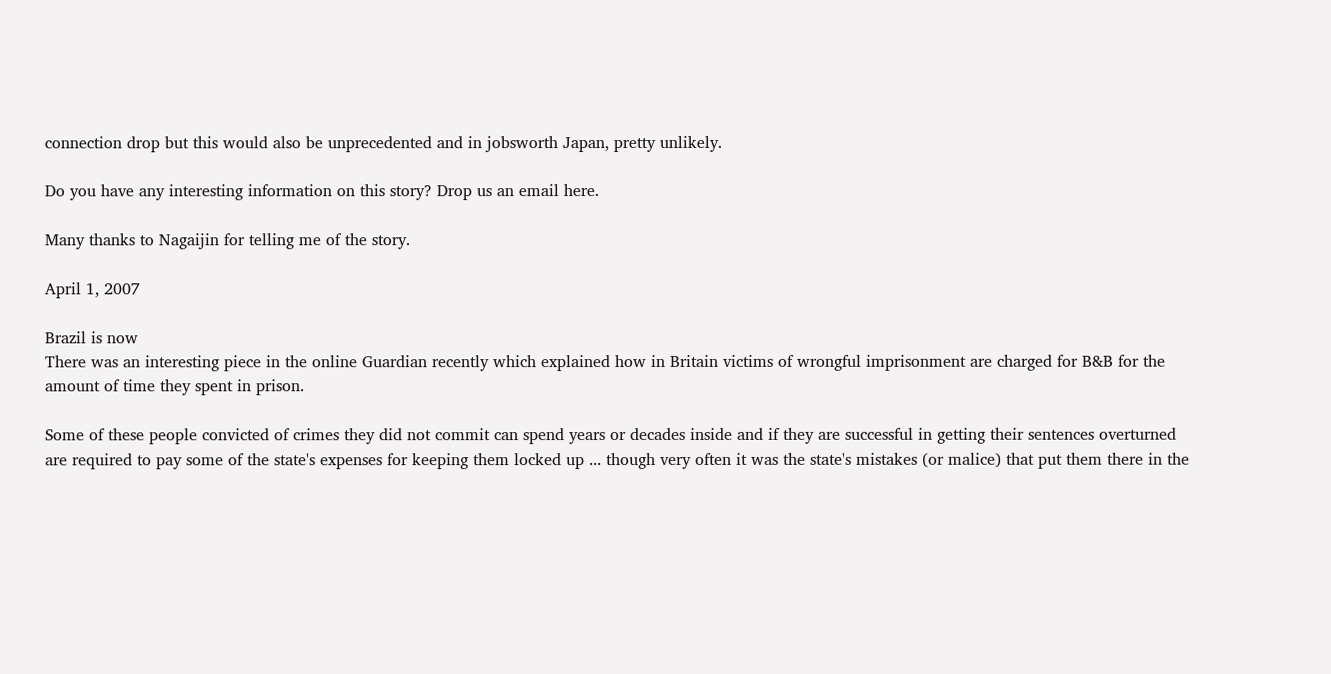connection drop but this would also be unprecedented and in jobsworth Japan, pretty unlikely.

Do you have any interesting information on this story? Drop us an email here.

Many thanks to Nagaijin for telling me of the story.

April 1, 2007

Brazil is now
There was an interesting piece in the online Guardian recently which explained how in Britain victims of wrongful imprisonment are charged for B&B for the amount of time they spent in prison.

Some of these people convicted of crimes they did not commit can spend years or decades inside and if they are successful in getting their sentences overturned are required to pay some of the state's expenses for keeping them locked up ... though very often it was the state's mistakes (or malice) that put them there in the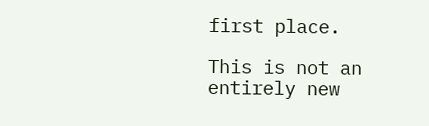first place.

This is not an entirely new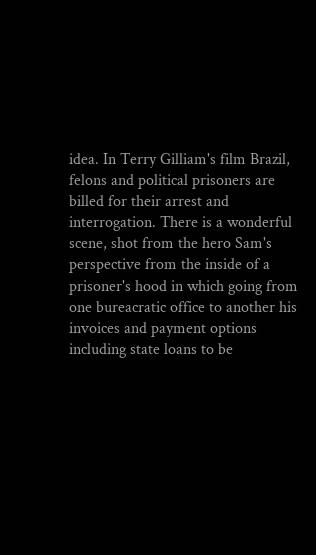idea. In Terry Gilliam's film Brazil, felons and political prisoners are billed for their arrest and interrogation. There is a wonderful scene, shot from the hero Sam's perspective from the inside of a prisoner's hood in which going from one bureacratic office to another his invoices and payment options including state loans to be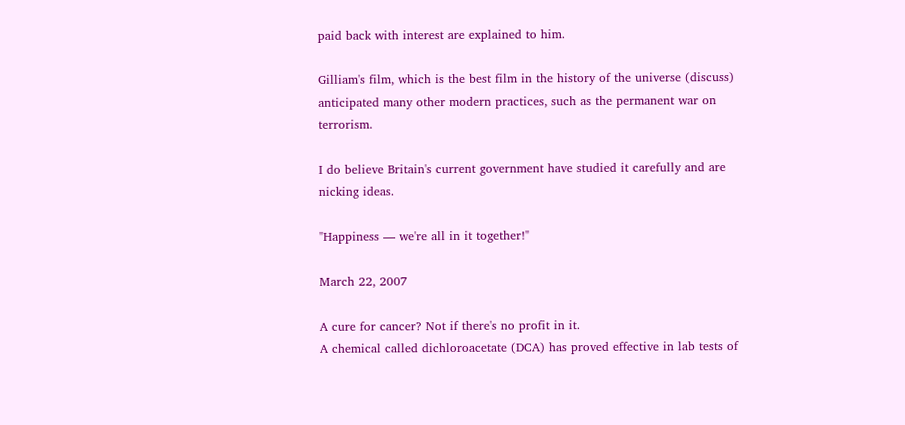paid back with interest are explained to him.

Gilliam's film, which is the best film in the history of the universe (discuss) anticipated many other modern practices, such as the permanent war on terrorism.

I do believe Britain's current government have studied it carefully and are nicking ideas.

"Happiness — we're all in it together!"

March 22, 2007

A cure for cancer? Not if there's no profit in it.
A chemical called dichloroacetate (DCA) has proved effective in lab tests of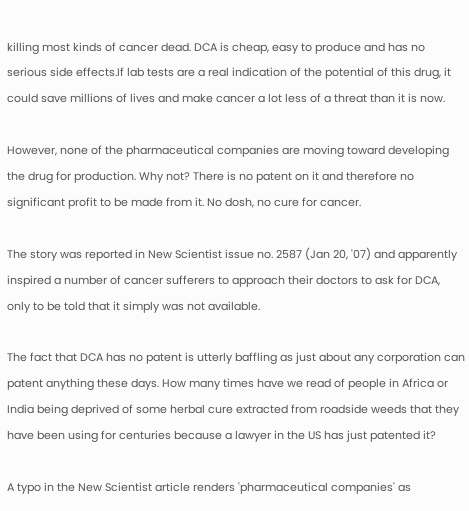killing most kinds of cancer dead. DCA is cheap, easy to produce and has no serious side effects.If lab tests are a real indication of the potential of this drug, it could save millions of lives and make cancer a lot less of a threat than it is now.

However, none of the pharmaceutical companies are moving toward developing the drug for production. Why not? There is no patent on it and therefore no significant profit to be made from it. No dosh, no cure for cancer.

The story was reported in New Scientist issue no. 2587 (Jan 20, '07) and apparently inspired a number of cancer sufferers to approach their doctors to ask for DCA, only to be told that it simply was not available.

The fact that DCA has no patent is utterly baffling as just about any corporation can patent anything these days. How many times have we read of people in Africa or India being deprived of some herbal cure extracted from roadside weeds that they have been using for centuries because a lawyer in the US has just patented it?

A typo in the New Scientist article renders 'pharmaceutical companies' as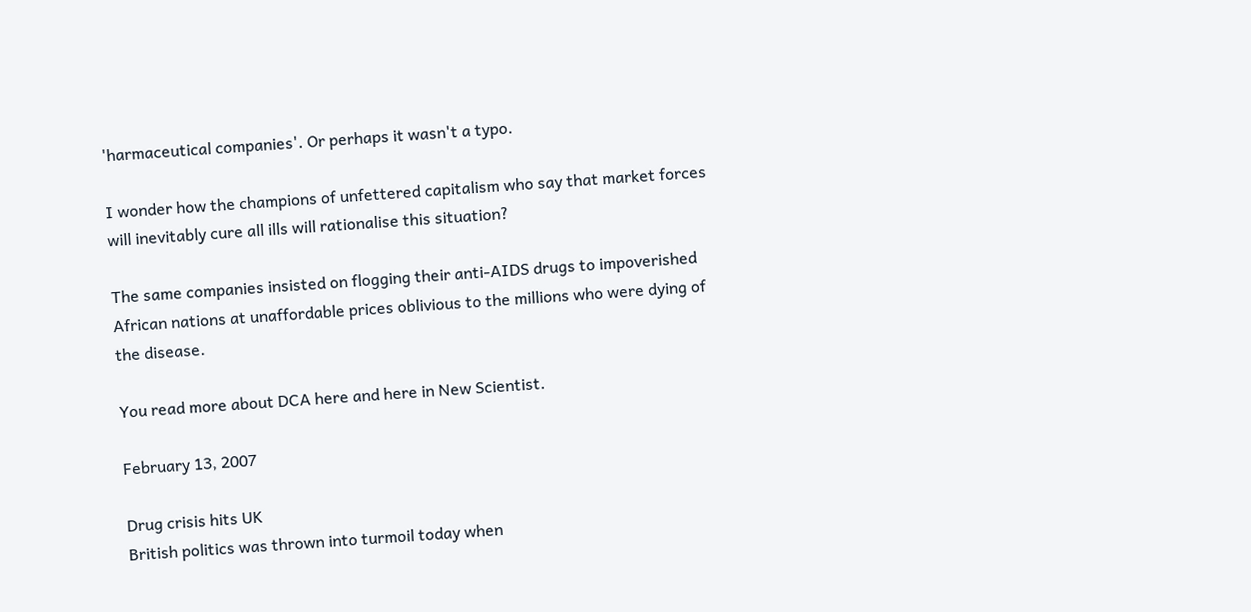'harmaceutical companies'. Or perhaps it wasn't a typo.

I wonder how the champions of unfettered capitalism who say that market forces will inevitably cure all ills will rationalise this situation?

The same companies insisted on flogging their anti-AIDS drugs to impoverished African nations at unaffordable prices oblivious to the millions who were dying of the disease.

You read more about DCA here and here in New Scientist.

February 13, 2007

Drug crisis hits UK
British politics was thrown into turmoil today when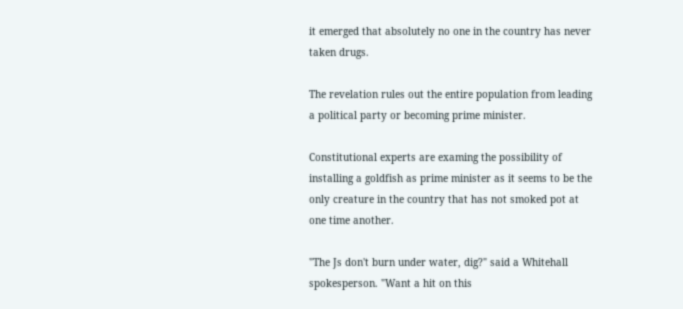it emerged that absolutely no one in the country has never taken drugs.

The revelation rules out the entire population from leading a political party or becoming prime minister.

Constitutional experts are examing the possibility of installing a goldfish as prime minister as it seems to be the only creature in the country that has not smoked pot at one time another.

"The Js don't burn under water, dig?" said a Whitehall spokesperson. "Want a hit on this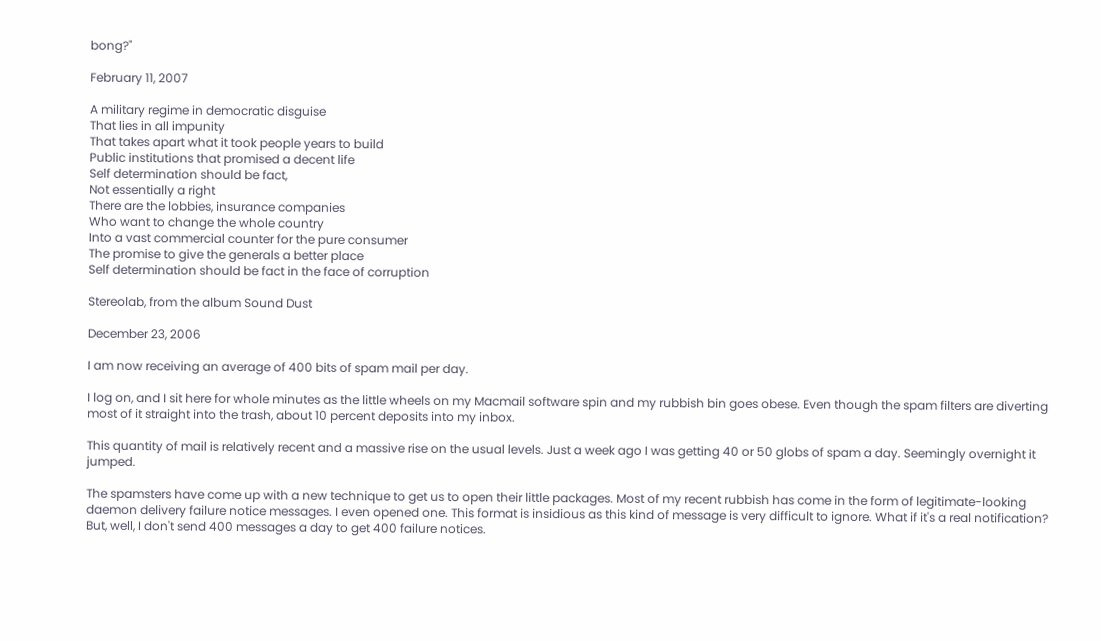bong?"

February 11, 2007

A military regime in democratic disguise
That lies in all impunity
That takes apart what it took people years to build
Public institutions that promised a decent life
Self determination should be fact,
Not essentially a right
There are the lobbies, insurance companies
Who want to change the whole country
Into a vast commercial counter for the pure consumer
The promise to give the generals a better place
Self determination should be fact in the face of corruption

Stereolab, from the album Sound Dust

December 23, 2006

I am now receiving an average of 400 bits of spam mail per day.

I log on, and I sit here for whole minutes as the little wheels on my Macmail software spin and my rubbish bin goes obese. Even though the spam filters are diverting most of it straight into the trash, about 10 percent deposits into my inbox.

This quantity of mail is relatively recent and a massive rise on the usual levels. Just a week ago I was getting 40 or 50 globs of spam a day. Seemingly overnight it jumped.

The spamsters have come up with a new technique to get us to open their little packages. Most of my recent rubbish has come in the form of legitimate-looking daemon delivery failure notice messages. I even opened one. This format is insidious as this kind of message is very difficult to ignore. What if it's a real notification? But, well, I don't send 400 messages a day to get 400 failure notices.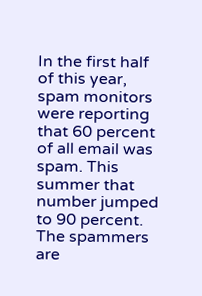In the first half of this year, spam monitors were reporting that 60 percent of all email was spam. This summer that number jumped to 90 percent. The spammers are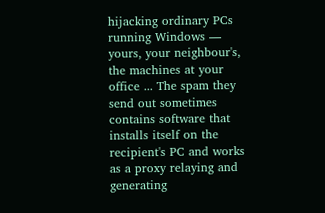hijacking ordinary PCs running Windows — yours, your neighbour's, the machines at your office ... The spam they send out sometimes contains software that installs itself on the recipient's PC and works as a proxy relaying and generating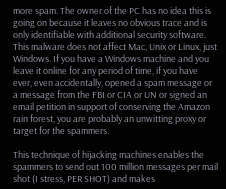more spam. The owner of the PC has no idea this is going on because it leaves no obvious trace and is only identifiable with additional security software. This malware does not affect Mac, Unix or Linux, just Windows. If you have a Windows machine and you leave it online for any period of time, if you have ever, even accidentally, opened a spam message or a message from the FBI or CIA or UN or signed an email petition in support of conserving the Amazon rain forest, you are probably an unwitting proxy or target for the spammers.

This technique of hijacking machines enables the spammers to send out 100 million messages per mail shot (I stress, PER SHOT) and makes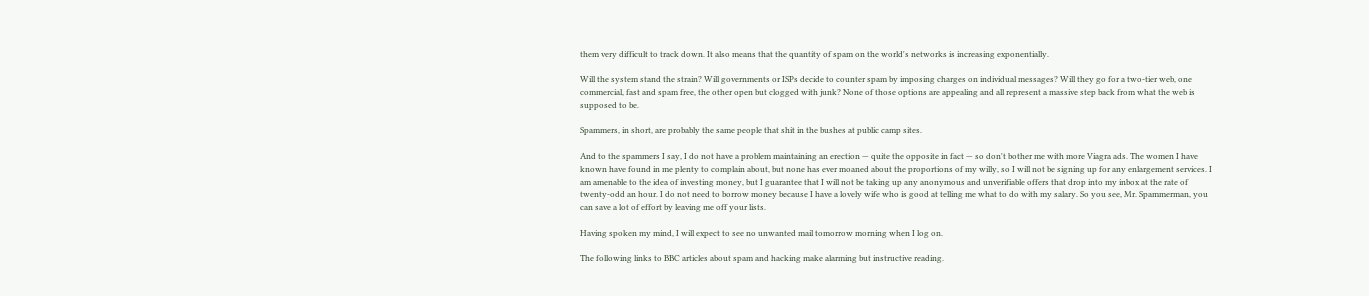them very difficult to track down. It also means that the quantity of spam on the world's networks is increasing exponentially.

Will the system stand the strain? Will governments or ISPs decide to counter spam by imposing charges on individual messages? Will they go for a two-tier web, one commercial, fast and spam free, the other open but clogged with junk? None of those options are appealing and all represent a massive step back from what the web is supposed to be.

Spammers, in short, are probably the same people that shit in the bushes at public camp sites.

And to the spammers I say, I do not have a problem maintaining an erection — quite the opposite in fact — so don't bother me with more Viagra ads. The women I have known have found in me plenty to complain about, but none has ever moaned about the proportions of my willy, so I will not be signing up for any enlargement services. I am amenable to the idea of investing money, but I guarantee that I will not be taking up any anonymous and unverifiable offers that drop into my inbox at the rate of twenty-odd an hour. I do not need to borrow money because I have a lovely wife who is good at telling me what to do with my salary. So you see, Mr. Spammerman, you can save a lot of effort by leaving me off your lists.

Having spoken my mind, I will expect to see no unwanted mail tomorrow morning when I log on.

The following links to BBC articles about spam and hacking make alarming but instructive reading.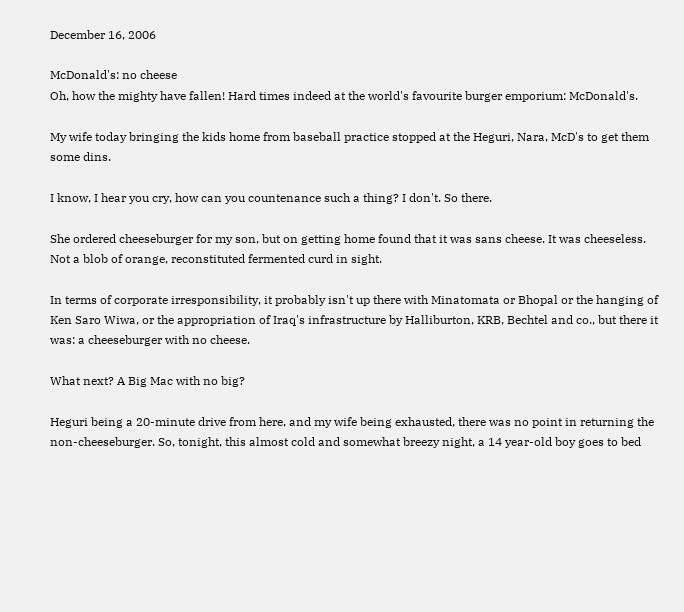December 16, 2006

McDonald's: no cheese
Oh, how the mighty have fallen! Hard times indeed at the world's favourite burger emporium: McDonald's.

My wife today bringing the kids home from baseball practice stopped at the Heguri, Nara, McD's to get them some dins.

I know, I hear you cry, how can you countenance such a thing? I don't. So there.

She ordered cheeseburger for my son, but on getting home found that it was sans cheese. It was cheeseless. Not a blob of orange, reconstituted fermented curd in sight.

In terms of corporate irresponsibility, it probably isn't up there with Minatomata or Bhopal or the hanging of Ken Saro Wiwa, or the appropriation of Iraq's infrastructure by Halliburton, KRB, Bechtel and co., but there it was: a cheeseburger with no cheese.

What next? A Big Mac with no big?

Heguri being a 20-minute drive from here, and my wife being exhausted, there was no point in returning the non-cheeseburger. So, tonight, this almost cold and somewhat breezy night, a 14 year-old boy goes to bed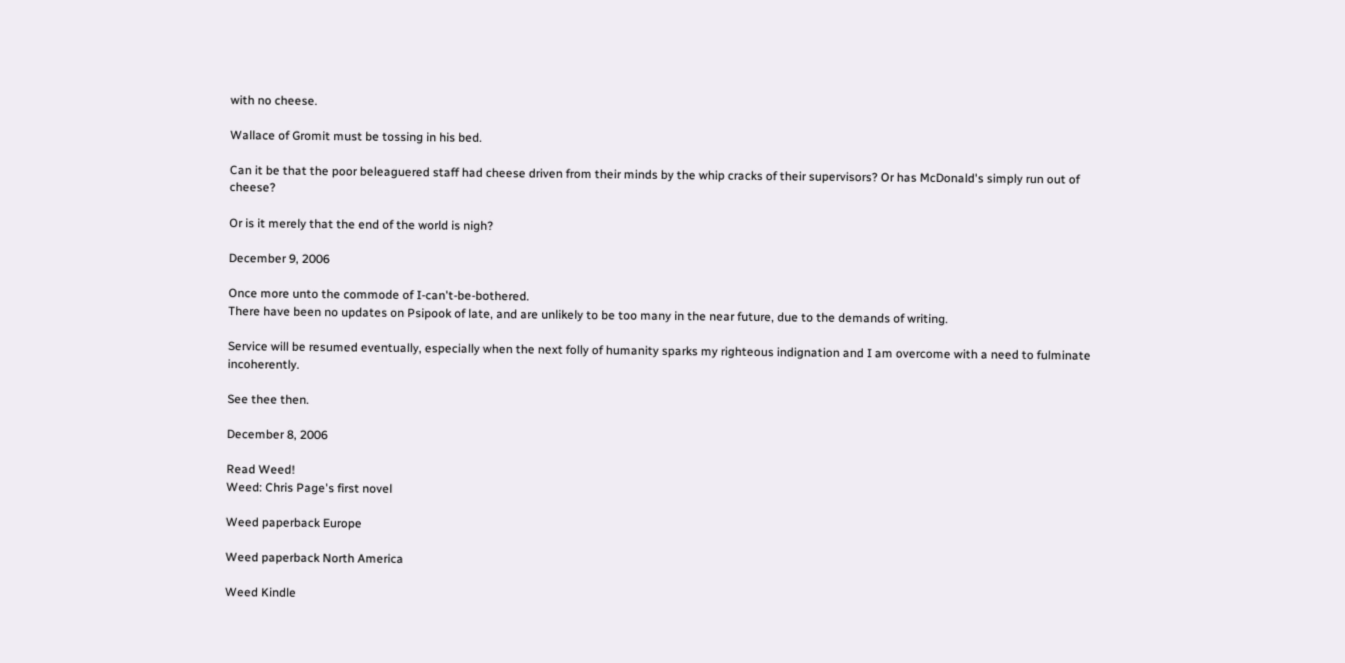with no cheese.

Wallace of Gromit must be tossing in his bed.

Can it be that the poor beleaguered staff had cheese driven from their minds by the whip cracks of their supervisors? Or has McDonald's simply run out of cheese?

Or is it merely that the end of the world is nigh?

December 9, 2006

Once more unto the commode of I-can't-be-bothered.
There have been no updates on Psipook of late, and are unlikely to be too many in the near future, due to the demands of writing.

Service will be resumed eventually, especially when the next folly of humanity sparks my righteous indignation and I am overcome with a need to fulminate incoherently.

See thee then.

December 8, 2006

Read Weed!
Weed: Chris Page's first novel

Weed paperback Europe

Weed paperback North America

Weed Kindle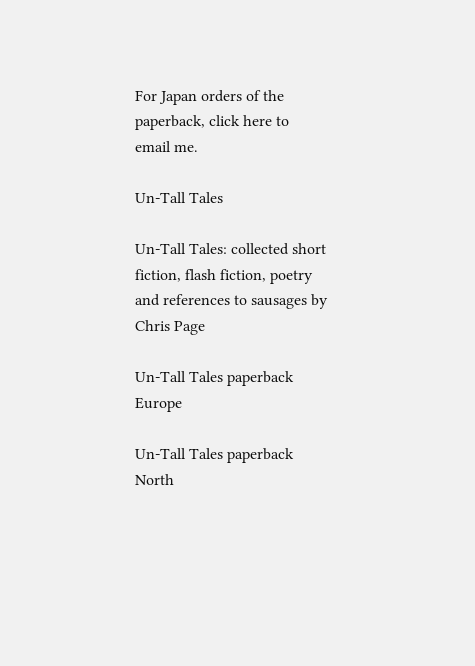For Japan orders of the paperback, click here to email me.

Un-Tall Tales

Un-Tall Tales: collected short fiction, flash fiction, poetry and references to sausages by Chris Page

Un-Tall Tales paperback Europe

Un-Tall Tales paperback North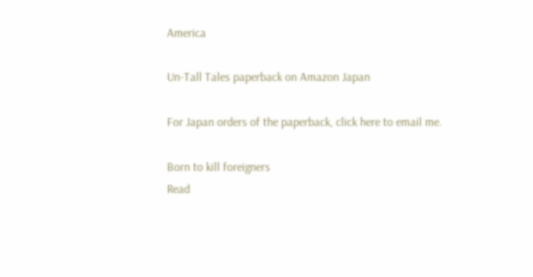America

Un-Tall Tales paperback on Amazon Japan

For Japan orders of the paperback, click here to email me.

Born to kill foreigners
Read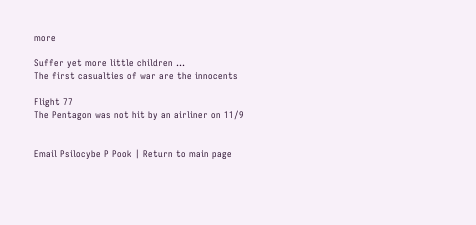more

Suffer yet more little children ...
The first casualties of war are the innocents

Flight 77
The Pentagon was not hit by an airliner on 11/9


Email Psilocybe P Pook | Return to main page